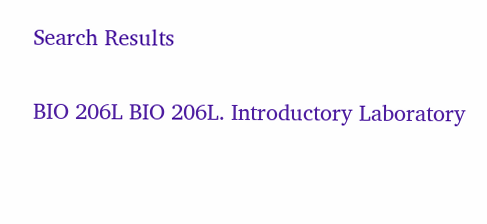Search Results

BIO 206L BIO 206L. Introductory Laboratory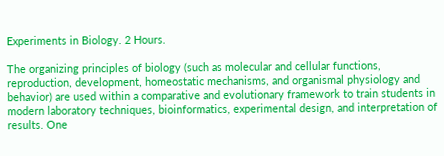Experiments in Biology. 2 Hours.

The organizing principles of biology (such as molecular and cellular functions, reproduction, development, homeostatic mechanisms, and organismal physiology and behavior) are used within a comparative and evolutionary framework to train students in modern laboratory techniques, bioinformatics, experimental design, and interpretation of results. One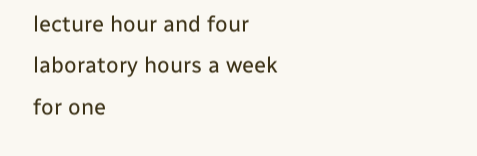lecture hour and four laboratory hours a week for one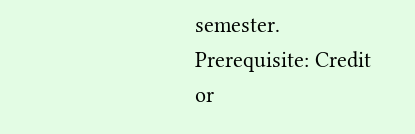semester. Prerequisite: Credit or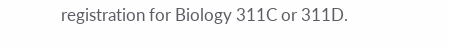registration for Biology 311C or 311D.